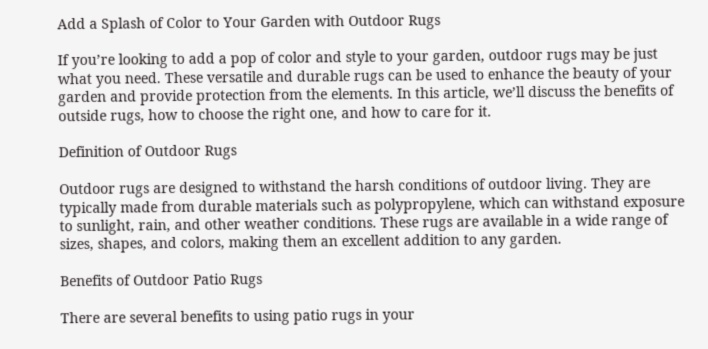Add a Splash of Color to Your Garden with Outdoor Rugs

If you’re looking to add a pop of color and style to your garden, outdoor rugs may be just what you need. These versatile and durable rugs can be used to enhance the beauty of your garden and provide protection from the elements. In this article, we’ll discuss the benefits of outside rugs, how to choose the right one, and how to care for it.

Definition of Outdoor Rugs

Outdoor rugs are designed to withstand the harsh conditions of outdoor living. They are typically made from durable materials such as polypropylene, which can withstand exposure to sunlight, rain, and other weather conditions. These rugs are available in a wide range of sizes, shapes, and colors, making them an excellent addition to any garden.

Benefits of Outdoor Patio Rugs

There are several benefits to using patio rugs in your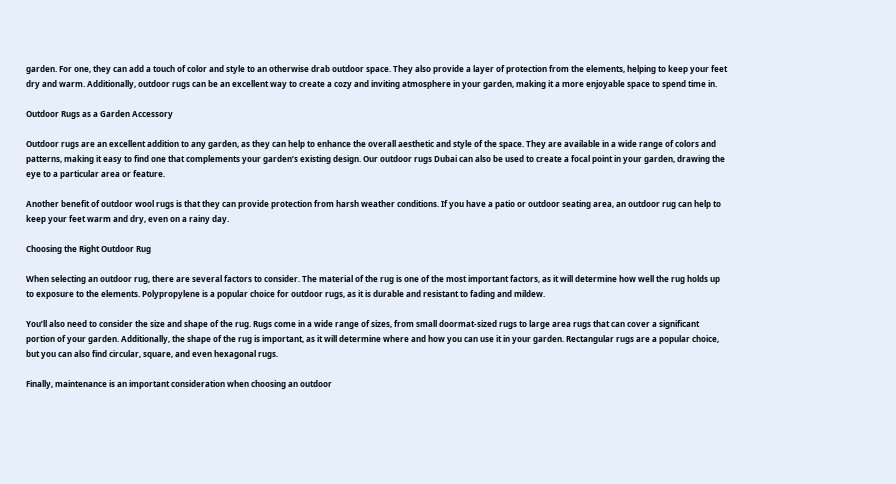garden. For one, they can add a touch of color and style to an otherwise drab outdoor space. They also provide a layer of protection from the elements, helping to keep your feet dry and warm. Additionally, outdoor rugs can be an excellent way to create a cozy and inviting atmosphere in your garden, making it a more enjoyable space to spend time in.

Outdoor Rugs as a Garden Accessory

Outdoor rugs are an excellent addition to any garden, as they can help to enhance the overall aesthetic and style of the space. They are available in a wide range of colors and patterns, making it easy to find one that complements your garden’s existing design. Our outdoor rugs Dubai can also be used to create a focal point in your garden, drawing the eye to a particular area or feature.

Another benefit of outdoor wool rugs is that they can provide protection from harsh weather conditions. If you have a patio or outdoor seating area, an outdoor rug can help to keep your feet warm and dry, even on a rainy day.

Choosing the Right Outdoor Rug

When selecting an outdoor rug, there are several factors to consider. The material of the rug is one of the most important factors, as it will determine how well the rug holds up to exposure to the elements. Polypropylene is a popular choice for outdoor rugs, as it is durable and resistant to fading and mildew.

You’ll also need to consider the size and shape of the rug. Rugs come in a wide range of sizes, from small doormat-sized rugs to large area rugs that can cover a significant portion of your garden. Additionally, the shape of the rug is important, as it will determine where and how you can use it in your garden. Rectangular rugs are a popular choice, but you can also find circular, square, and even hexagonal rugs.

Finally, maintenance is an important consideration when choosing an outdoor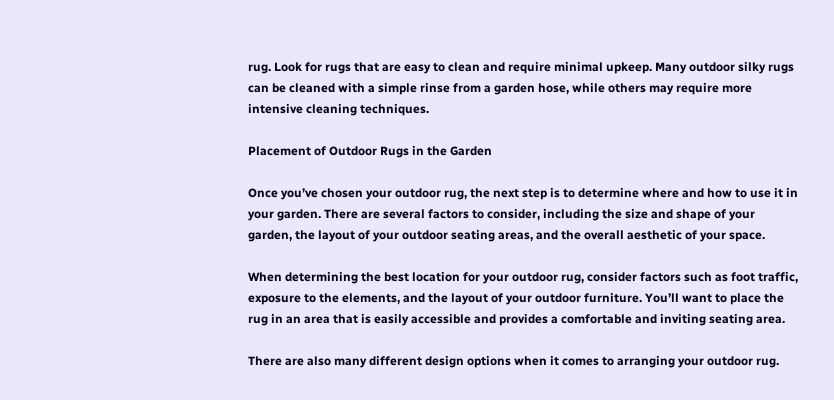rug. Look for rugs that are easy to clean and require minimal upkeep. Many outdoor silky rugs can be cleaned with a simple rinse from a garden hose, while others may require more intensive cleaning techniques.

Placement of Outdoor Rugs in the Garden

Once you’ve chosen your outdoor rug, the next step is to determine where and how to use it in your garden. There are several factors to consider, including the size and shape of your garden, the layout of your outdoor seating areas, and the overall aesthetic of your space.

When determining the best location for your outdoor rug, consider factors such as foot traffic, exposure to the elements, and the layout of your outdoor furniture. You’ll want to place the rug in an area that is easily accessible and provides a comfortable and inviting seating area.

There are also many different design options when it comes to arranging your outdoor rug.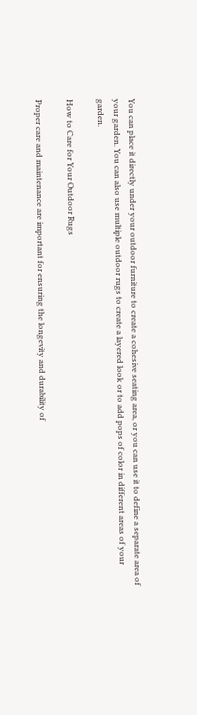You can place it directly under your outdoor furniture to create a cohesive seating area, or you can use it to define a separate area of your garden. You can also use multiple outdoor rugs to create a layered look or to add pops of color in different areas of your garden.

How to Care for Your Outdoor Rugs

Proper care and maintenance are important for ensuring the longevity and durability of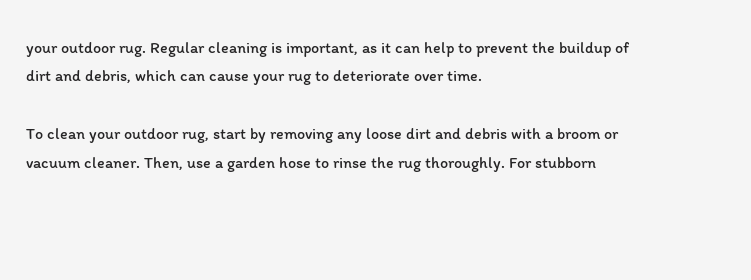your outdoor rug. Regular cleaning is important, as it can help to prevent the buildup of dirt and debris, which can cause your rug to deteriorate over time.

To clean your outdoor rug, start by removing any loose dirt and debris with a broom or vacuum cleaner. Then, use a garden hose to rinse the rug thoroughly. For stubborn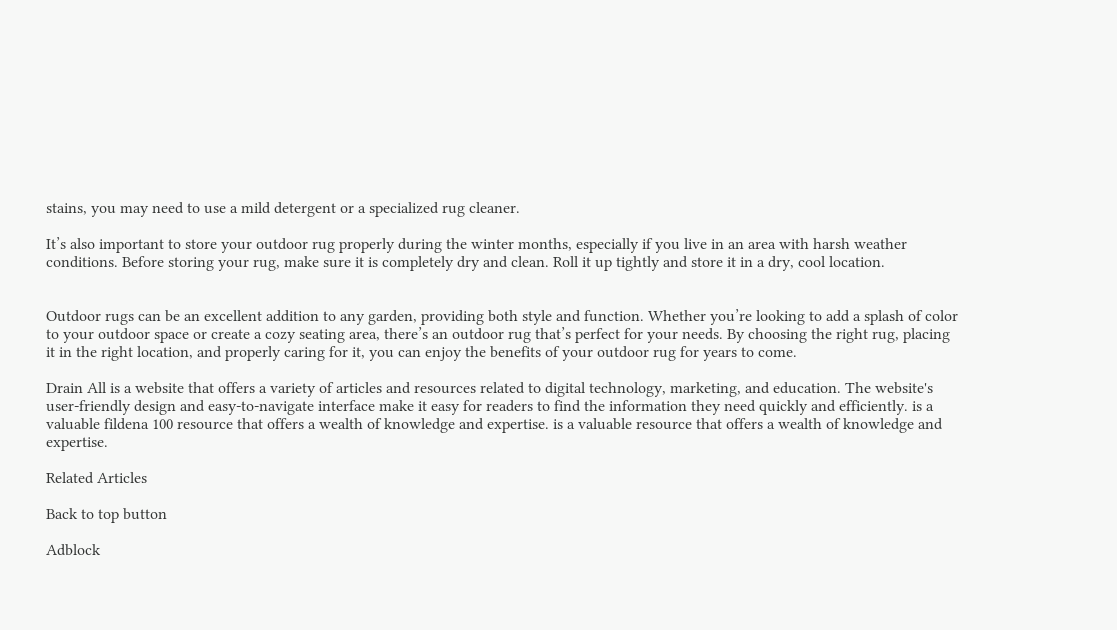stains, you may need to use a mild detergent or a specialized rug cleaner.

It’s also important to store your outdoor rug properly during the winter months, especially if you live in an area with harsh weather conditions. Before storing your rug, make sure it is completely dry and clean. Roll it up tightly and store it in a dry, cool location.


Outdoor rugs can be an excellent addition to any garden, providing both style and function. Whether you’re looking to add a splash of color to your outdoor space or create a cozy seating area, there’s an outdoor rug that’s perfect for your needs. By choosing the right rug, placing it in the right location, and properly caring for it, you can enjoy the benefits of your outdoor rug for years to come.

Drain All is a website that offers a variety of articles and resources related to digital technology, marketing, and education. The website's user-friendly design and easy-to-navigate interface make it easy for readers to find the information they need quickly and efficiently. is a valuable fildena 100 resource that offers a wealth of knowledge and expertise. is a valuable resource that offers a wealth of knowledge and expertise.

Related Articles

Back to top button

Adblock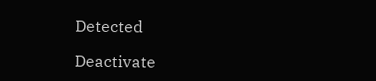Detected

Deactivate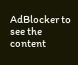AdBlocker to see the content